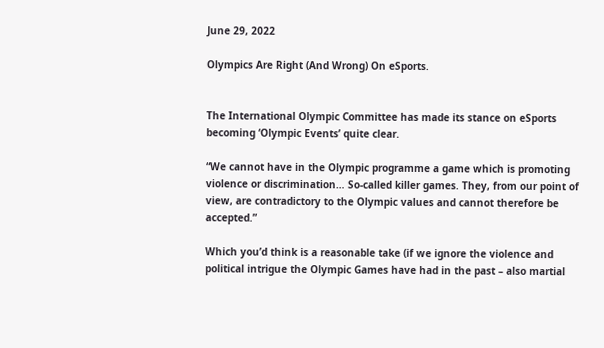June 29, 2022

Olympics Are Right (And Wrong) On eSports.


The International Olympic Committee has made its stance on eSports becoming ‘Olympic Events’ quite clear.

“We cannot have in the Olympic programme a game which is promoting violence or discrimination… So-called killer games. They, from our point of view, are contradictory to the Olympic values and cannot therefore be accepted.”

Which you’d think is a reasonable take (if we ignore the violence and political intrigue the Olympic Games have had in the past – also martial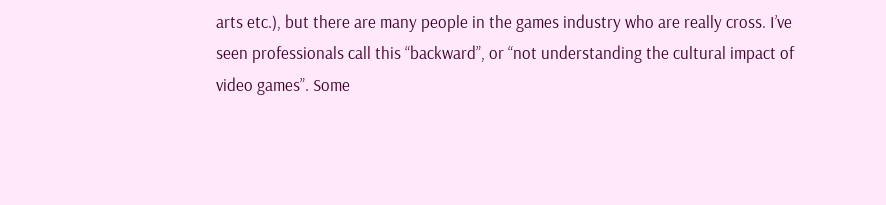arts etc.), but there are many people in the games industry who are really cross. I’ve seen professionals call this “backward”, or “not understanding the cultural impact of video games”. Some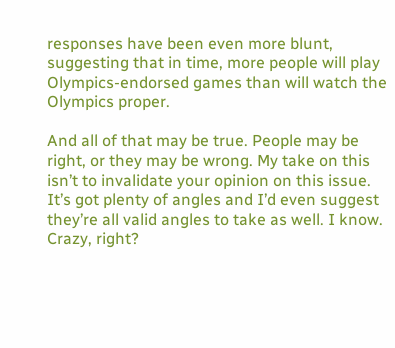responses have been even more blunt, suggesting that in time, more people will play Olympics-endorsed games than will watch the Olympics proper.

And all of that may be true. People may be right, or they may be wrong. My take on this isn’t to invalidate your opinion on this issue. It’s got plenty of angles and I’d even suggest they’re all valid angles to take as well. I know. Crazy, right?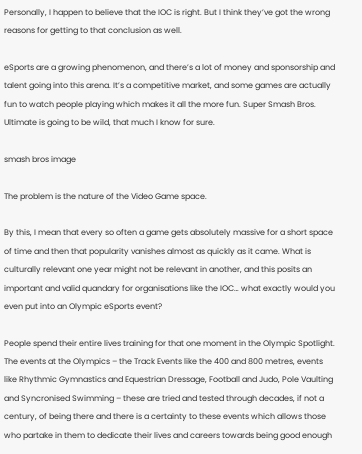Personally, I happen to believe that the IOC is right. But I think they’ve got the wrong reasons for getting to that conclusion as well.

eSports are a growing phenomenon, and there’s a lot of money and sponsorship and talent going into this arena. It’s a competitive market, and some games are actually fun to watch people playing which makes it all the more fun. Super Smash Bros. Ultimate is going to be wild, that much I know for sure.

smash bros image

The problem is the nature of the Video Game space.

By this, I mean that every so often a game gets absolutely massive for a short space of time and then that popularity vanishes almost as quickly as it came. What is culturally relevant one year might not be relevant in another, and this posits an important and valid quandary for organisations like the IOC… what exactly would you even put into an Olympic eSports event?

People spend their entire lives training for that one moment in the Olympic Spotlight. The events at the Olympics – the Track Events like the 400 and 800 metres, events like Rhythmic Gymnastics and Equestrian Dressage, Football and Judo, Pole Vaulting and Syncronised Swimming – these are tried and tested through decades, if not a century, of being there and there is a certainty to these events which allows those who partake in them to dedicate their lives and careers towards being good enough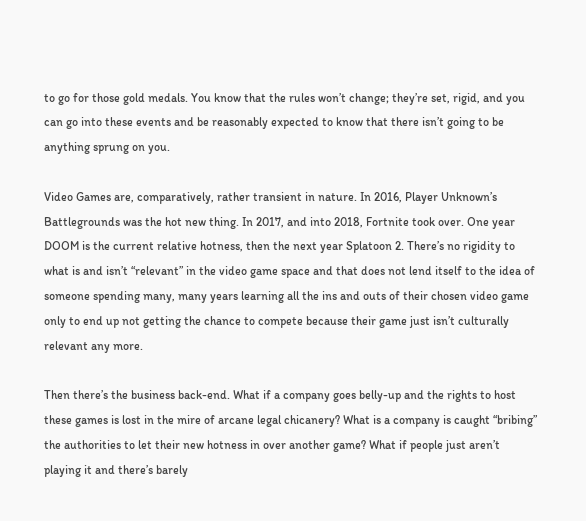to go for those gold medals. You know that the rules won’t change; they’re set, rigid, and you can go into these events and be reasonably expected to know that there isn’t going to be anything sprung on you.

Video Games are, comparatively, rather transient in nature. In 2016, Player Unknown’s Battlegrounds was the hot new thing. In 2017, and into 2018, Fortnite took over. One year DOOM is the current relative hotness, then the next year Splatoon 2. There’s no rigidity to what is and isn’t “relevant” in the video game space and that does not lend itself to the idea of someone spending many, many years learning all the ins and outs of their chosen video game only to end up not getting the chance to compete because their game just isn’t culturally relevant any more.

Then there’s the business back-end. What if a company goes belly-up and the rights to host these games is lost in the mire of arcane legal chicanery? What is a company is caught “bribing” the authorities to let their new hotness in over another game? What if people just aren’t playing it and there’s barely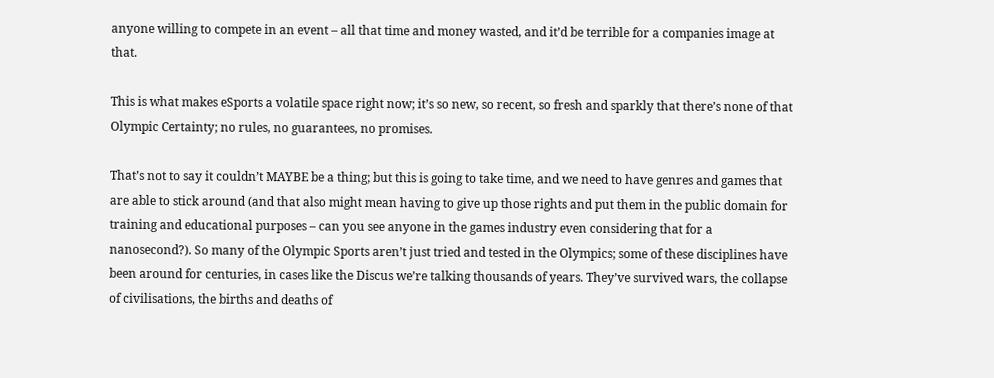anyone willing to compete in an event – all that time and money wasted, and it’d be terrible for a companies image at that.

This is what makes eSports a volatile space right now; it’s so new, so recent, so fresh and sparkly that there’s none of that Olympic Certainty; no rules, no guarantees, no promises.

That’s not to say it couldn’t MAYBE be a thing; but this is going to take time, and we need to have genres and games that are able to stick around (and that also might mean having to give up those rights and put them in the public domain for training and educational purposes – can you see anyone in the games industry even considering that for a nanosecond?). So many of the Olympic Sports aren’t just tried and tested in the Olympics; some of these disciplines have been around for centuries, in cases like the Discus we’re talking thousands of years. They’ve survived wars, the collapse of civilisations, the births and deaths of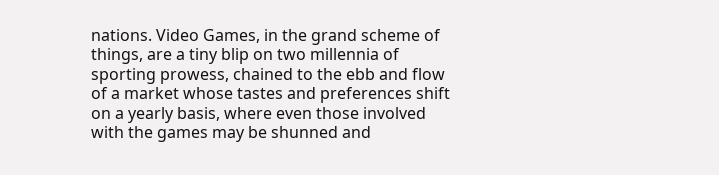nations. Video Games, in the grand scheme of things, are a tiny blip on two millennia of sporting prowess, chained to the ebb and flow of a market whose tastes and preferences shift on a yearly basis, where even those involved with the games may be shunned and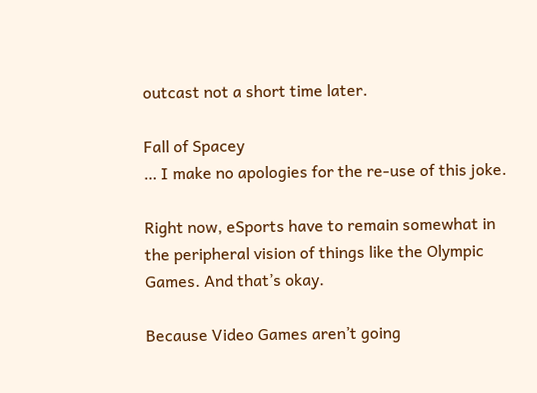outcast not a short time later.

Fall of Spacey
… I make no apologies for the re-use of this joke.

Right now, eSports have to remain somewhat in the peripheral vision of things like the Olympic Games. And that’s okay.

Because Video Games aren’t going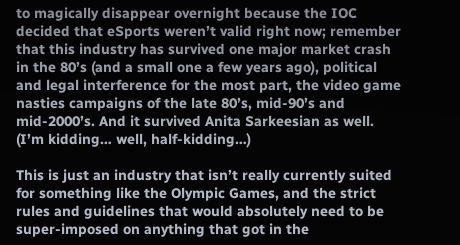to magically disappear overnight because the IOC decided that eSports weren’t valid right now; remember that this industry has survived one major market crash in the 80’s (and a small one a few years ago), political and legal interference for the most part, the video game nasties campaigns of the late 80’s, mid-90’s and mid-2000’s. And it survived Anita Sarkeesian as well. (I’m kidding… well, half-kidding…)

This is just an industry that isn’t really currently suited for something like the Olympic Games, and the strict rules and guidelines that would absolutely need to be super-imposed on anything that got in the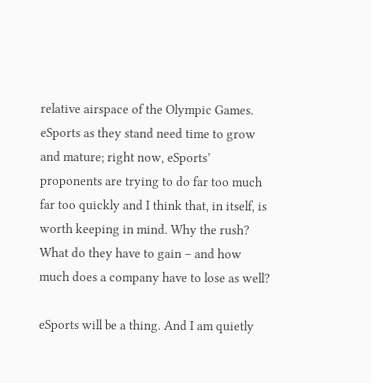relative airspace of the Olympic Games. eSports as they stand need time to grow and mature; right now, eSports’ proponents are trying to do far too much far too quickly and I think that, in itself, is worth keeping in mind. Why the rush? What do they have to gain – and how much does a company have to lose as well?

eSports will be a thing. And I am quietly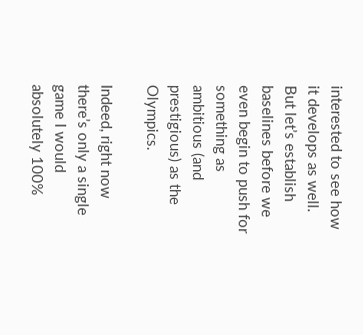interested to see how it develops as well. But let’s establish baselines before we even begin to push for something as ambitious (and prestigious) as the Olympics.

Indeed, right now there’s only a single game I would absolutely 100%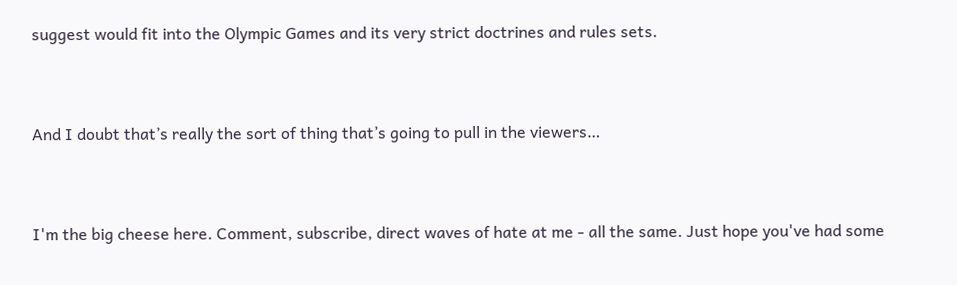suggest would fit into the Olympic Games and its very strict doctrines and rules sets.


And I doubt that’s really the sort of thing that’s going to pull in the viewers…


I'm the big cheese here. Comment, subscribe, direct waves of hate at me - all the same. Just hope you've had some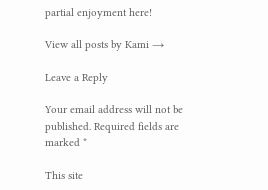partial enjoyment here!

View all posts by Kami →

Leave a Reply

Your email address will not be published. Required fields are marked *

This site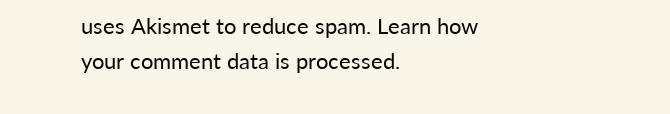uses Akismet to reduce spam. Learn how your comment data is processed.